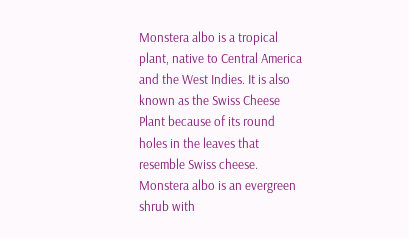Monstera albo is a tropical plant, native to Central America and the West Indies. It is also known as the Swiss Cheese Plant because of its round holes in the leaves that resemble Swiss cheese. Monstera albo is an evergreen shrub with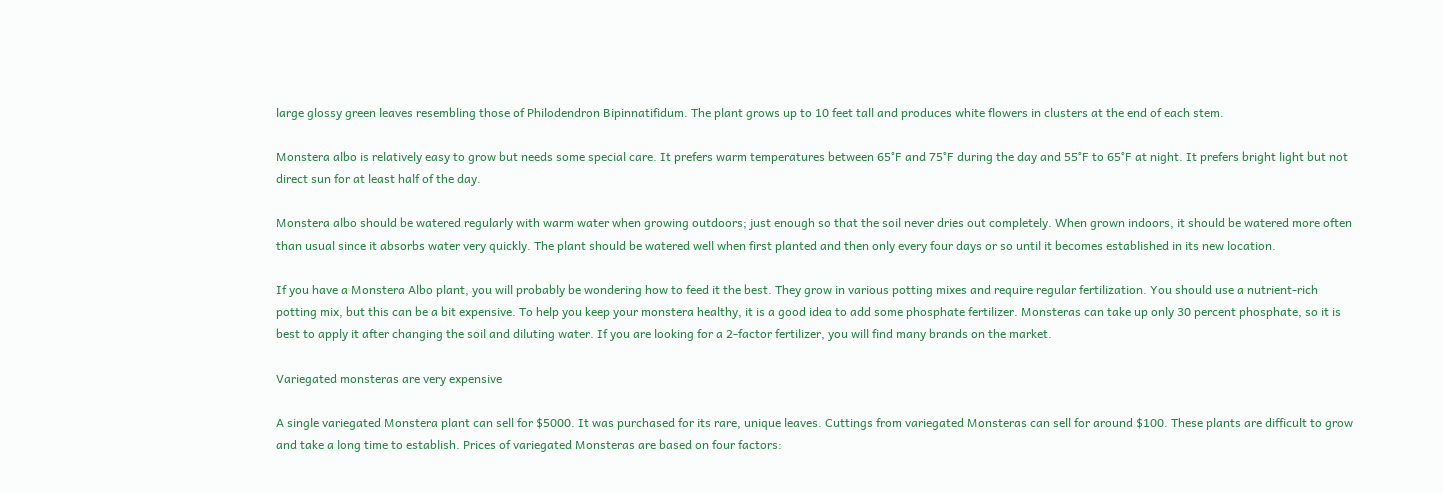large glossy green leaves resembling those of Philodendron Bipinnatifidum. The plant grows up to 10 feet tall and produces white flowers in clusters at the end of each stem.

Monstera albo is relatively easy to grow but needs some special care. It prefers warm temperatures between 65°F and 75°F during the day and 55°F to 65°F at night. It prefers bright light but not direct sun for at least half of the day.

Monstera albo should be watered regularly with warm water when growing outdoors; just enough so that the soil never dries out completely. When grown indoors, it should be watered more often than usual since it absorbs water very quickly. The plant should be watered well when first planted and then only every four days or so until it becomes established in its new location.

If you have a Monstera Albo plant, you will probably be wondering how to feed it the best. They grow in various potting mixes and require regular fertilization. You should use a nutrient-rich potting mix, but this can be a bit expensive. To help you keep your monstera healthy, it is a good idea to add some phosphate fertilizer. Monsteras can take up only 30 percent phosphate, so it is best to apply it after changing the soil and diluting water. If you are looking for a 2-factor fertilizer, you will find many brands on the market.

Variegated monsteras are very expensive

A single variegated Monstera plant can sell for $5000. It was purchased for its rare, unique leaves. Cuttings from variegated Monsteras can sell for around $100. These plants are difficult to grow and take a long time to establish. Prices of variegated Monsteras are based on four factors: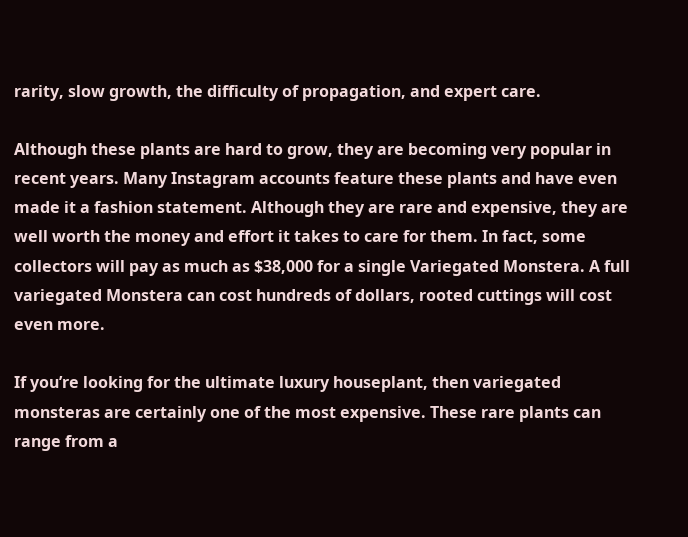rarity, slow growth, the difficulty of propagation, and expert care.

Although these plants are hard to grow, they are becoming very popular in recent years. Many Instagram accounts feature these plants and have even made it a fashion statement. Although they are rare and expensive, they are well worth the money and effort it takes to care for them. In fact, some collectors will pay as much as $38,000 for a single Variegated Monstera. A full variegated Monstera can cost hundreds of dollars, rooted cuttings will cost even more.

If you’re looking for the ultimate luxury houseplant, then variegated monsteras are certainly one of the most expensive. These rare plants can range from a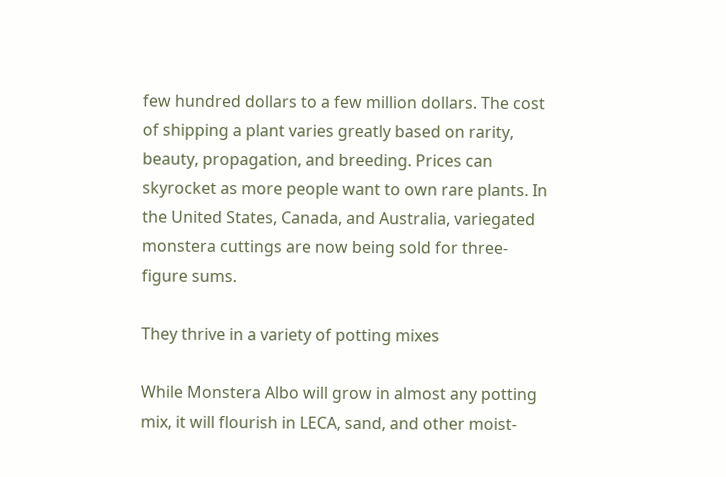few hundred dollars to a few million dollars. The cost of shipping a plant varies greatly based on rarity, beauty, propagation, and breeding. Prices can skyrocket as more people want to own rare plants. In the United States, Canada, and Australia, variegated monstera cuttings are now being sold for three-figure sums.

They thrive in a variety of potting mixes

While Monstera Albo will grow in almost any potting mix, it will flourish in LECA, sand, and other moist-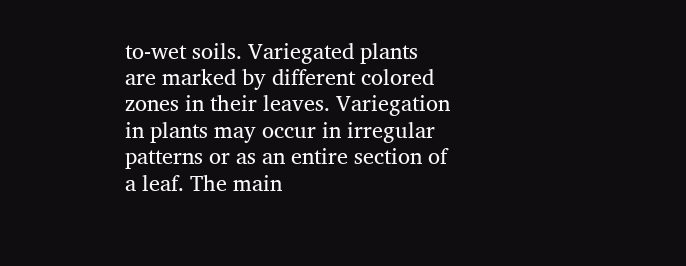to-wet soils. Variegated plants are marked by different colored zones in their leaves. Variegation in plants may occur in irregular patterns or as an entire section of a leaf. The main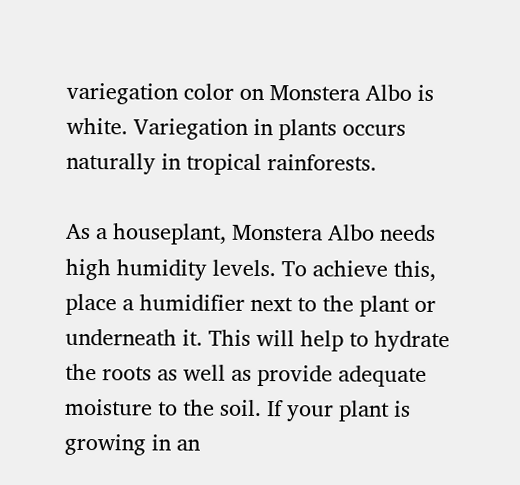variegation color on Monstera Albo is white. Variegation in plants occurs naturally in tropical rainforests.

As a houseplant, Monstera Albo needs high humidity levels. To achieve this, place a humidifier next to the plant or underneath it. This will help to hydrate the roots as well as provide adequate moisture to the soil. If your plant is growing in an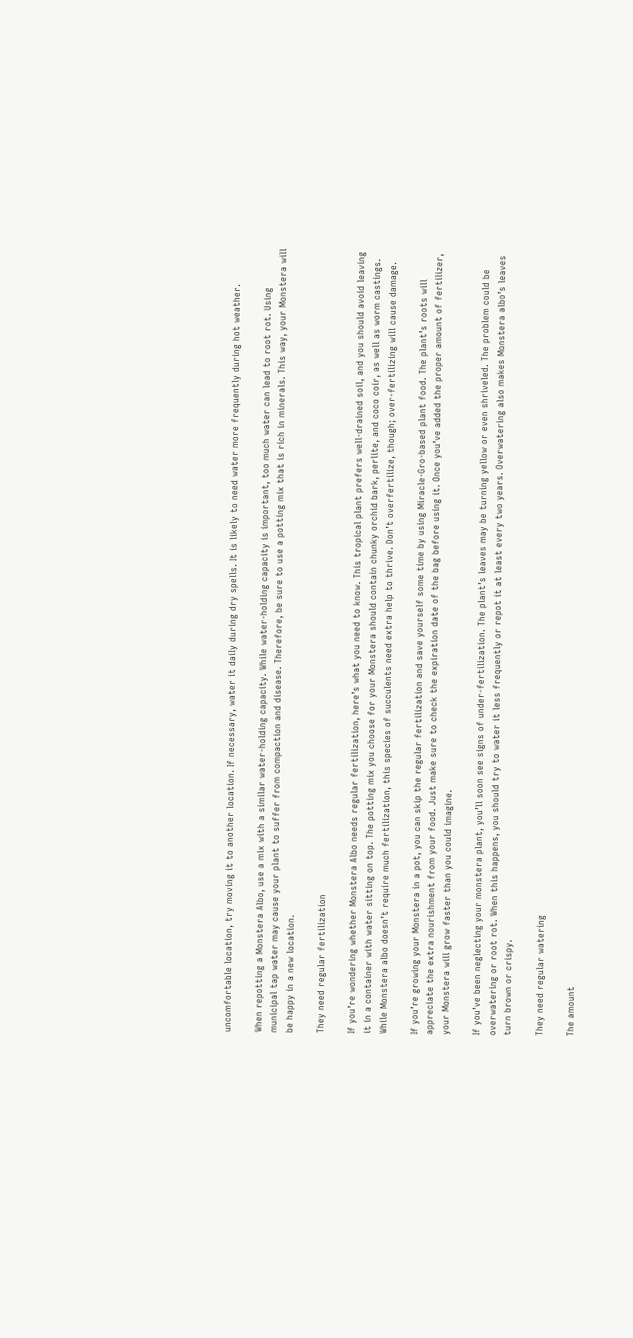uncomfortable location, try moving it to another location. If necessary, water it daily during dry spells. It is likely to need water more frequently during hot weather.

When repotting a Monstera Albo, use a mix with a similar water-holding capacity. While water-holding capacity is important, too much water can lead to root rot. Using municipal tap water may cause your plant to suffer from compaction and disease. Therefore, be sure to use a potting mix that is rich in minerals. This way, your Monstera will be happy in a new location.

They need regular fertilization

If you’re wondering whether Monstera Albo needs regular fertilization, here’s what you need to know. This tropical plant prefers well-drained soil, and you should avoid leaving it in a container with water sitting on top. The potting mix you choose for your Monstera should contain chunky orchid bark, perlite, and coco coir, as well as worm castings. While Monstera albo doesn’t require much fertilization, this species of succulents need extra help to thrive. Don’t overfertilize, though; over-fertilizing will cause damage.

If you’re growing your Monstera in a pot, you can skip the regular fertilization and save yourself some time by using Miracle-Gro-based plant food. The plant’s roots will appreciate the extra nourishment from your food. Just make sure to check the expiration date of the bag before using it. Once you’ve added the proper amount of fertilizer, your Monstera will grow faster than you could imagine.

If you’ve been neglecting your monstera plant, you’ll soon see signs of under-fertilization. The plant’s leaves may be turning yellow or even shriveled. The problem could be overwatering or root rot. When this happens, you should try to water it less frequently or repot it at least every two years. Overwatering also makes Monstera albo’s leaves turn brown or crispy.

They need regular watering

The amount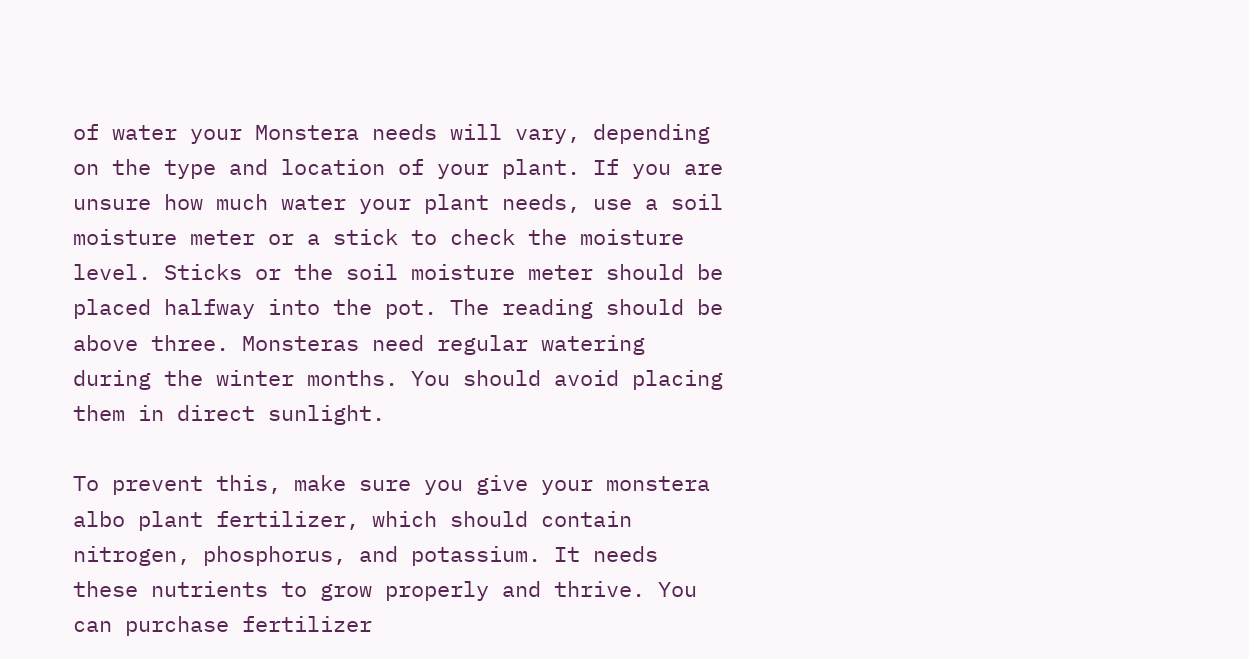of water your Monstera needs will vary, depending on the type and location of your plant. If you are unsure how much water your plant needs, use a soil moisture meter or a stick to check the moisture level. Sticks or the soil moisture meter should be placed halfway into the pot. The reading should be above three. Monsteras need regular watering during the winter months. You should avoid placing them in direct sunlight.

To prevent this, make sure you give your monstera albo plant fertilizer, which should contain nitrogen, phosphorus, and potassium. It needs these nutrients to grow properly and thrive. You can purchase fertilizer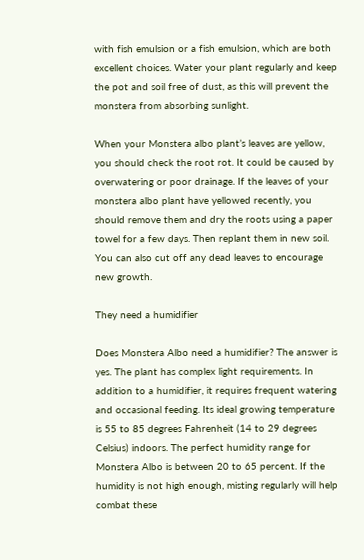with fish emulsion or a fish emulsion, which are both excellent choices. Water your plant regularly and keep the pot and soil free of dust, as this will prevent the monstera from absorbing sunlight.

When your Monstera albo plant’s leaves are yellow, you should check the root rot. It could be caused by overwatering or poor drainage. If the leaves of your monstera albo plant have yellowed recently, you should remove them and dry the roots using a paper towel for a few days. Then replant them in new soil. You can also cut off any dead leaves to encourage new growth.

They need a humidifier

Does Monstera Albo need a humidifier? The answer is yes. The plant has complex light requirements. In addition to a humidifier, it requires frequent watering and occasional feeding. Its ideal growing temperature is 55 to 85 degrees Fahrenheit (14 to 29 degrees Celsius) indoors. The perfect humidity range for Monstera Albo is between 20 to 65 percent. If the humidity is not high enough, misting regularly will help combat these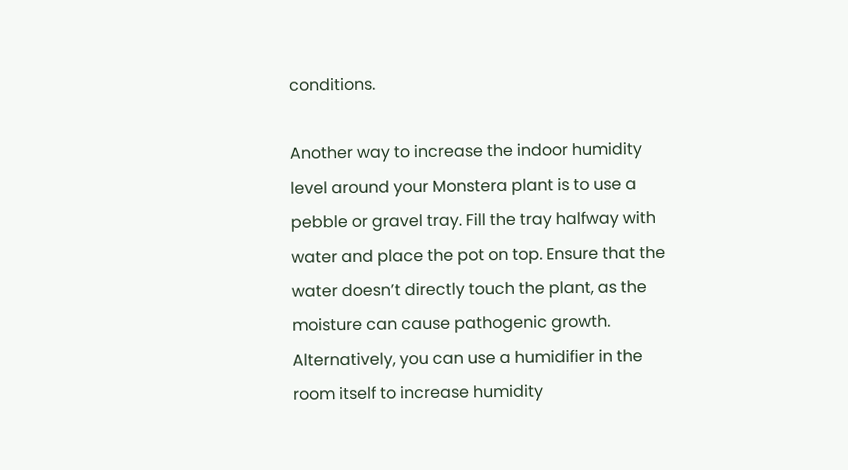conditions.

Another way to increase the indoor humidity level around your Monstera plant is to use a pebble or gravel tray. Fill the tray halfway with water and place the pot on top. Ensure that the water doesn’t directly touch the plant, as the moisture can cause pathogenic growth. Alternatively, you can use a humidifier in the room itself to increase humidity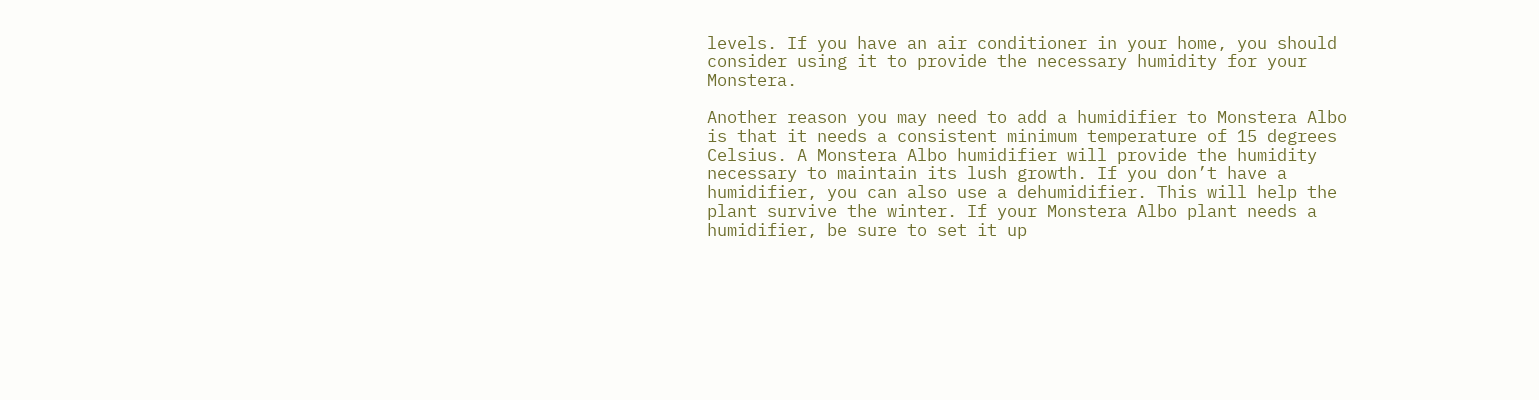levels. If you have an air conditioner in your home, you should consider using it to provide the necessary humidity for your Monstera.

Another reason you may need to add a humidifier to Monstera Albo is that it needs a consistent minimum temperature of 15 degrees Celsius. A Monstera Albo humidifier will provide the humidity necessary to maintain its lush growth. If you don’t have a humidifier, you can also use a dehumidifier. This will help the plant survive the winter. If your Monstera Albo plant needs a humidifier, be sure to set it up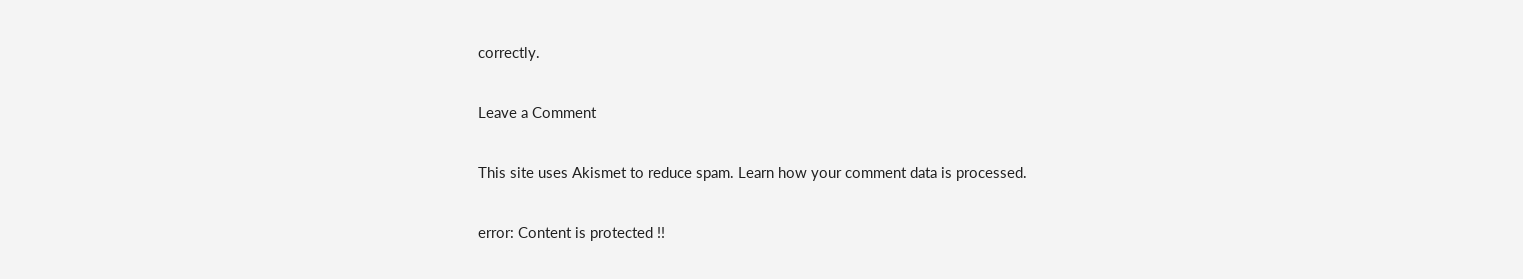correctly.

Leave a Comment

This site uses Akismet to reduce spam. Learn how your comment data is processed.

error: Content is protected !!